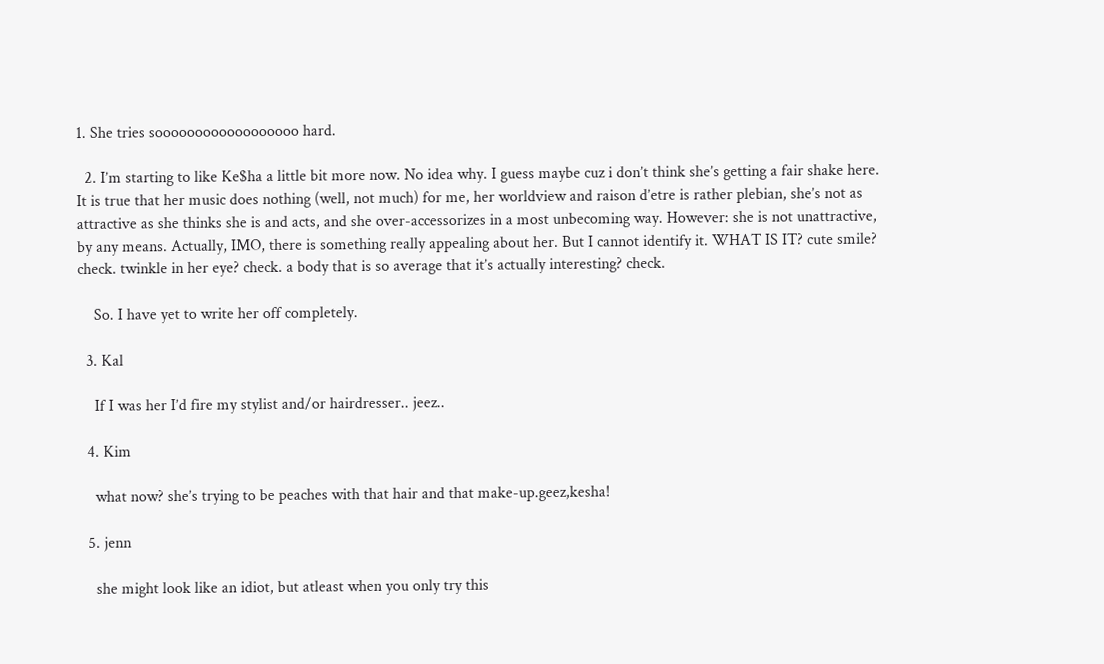1. She tries soooooooooooooooooo hard.

  2. I’m starting to like Ke$ha a little bit more now. No idea why. I guess maybe cuz i don’t think she’s getting a fair shake here. It is true that her music does nothing (well, not much) for me, her worldview and raison d’etre is rather plebian, she’s not as attractive as she thinks she is and acts, and she over-accessorizes in a most unbecoming way. However: she is not unattractive, by any means. Actually, IMO, there is something really appealing about her. But I cannot identify it. WHAT IS IT? cute smile? check. twinkle in her eye? check. a body that is so average that it’s actually interesting? check.

    So. I have yet to write her off completely.

  3. Kal

    If I was her I’d fire my stylist and/or hairdresser.. jeez..

  4. Kim

    what now? she’s trying to be peaches with that hair and that make-up.geez,kesha!

  5. jenn

    she might look like an idiot, but atleast when you only try this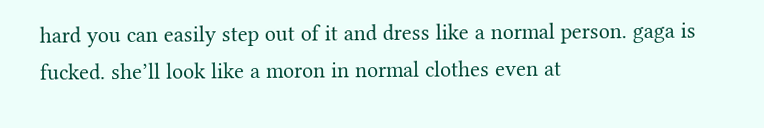hard you can easily step out of it and dress like a normal person. gaga is fucked. she’ll look like a moron in normal clothes even at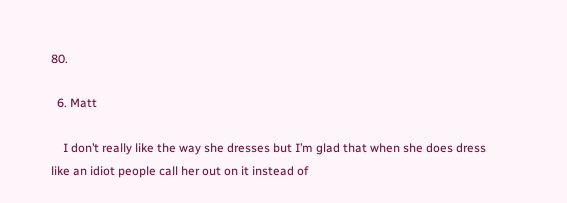80.

  6. Matt

    I don’t really like the way she dresses but I’m glad that when she does dress like an idiot people call her out on it instead of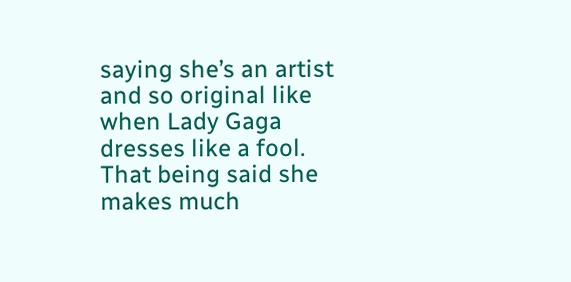saying she’s an artist and so original like when Lady Gaga dresses like a fool. That being said she makes much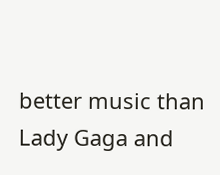better music than Lady Gaga and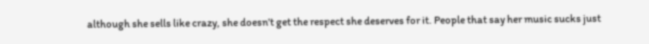although she sells like crazy, she doesn’t get the respect she deserves for it. People that say her music sucks just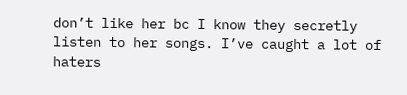don’t like her bc I know they secretly listen to her songs. I’ve caught a lot of haters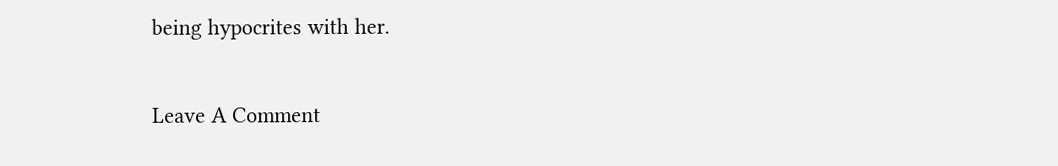being hypocrites with her.

Leave A Comment